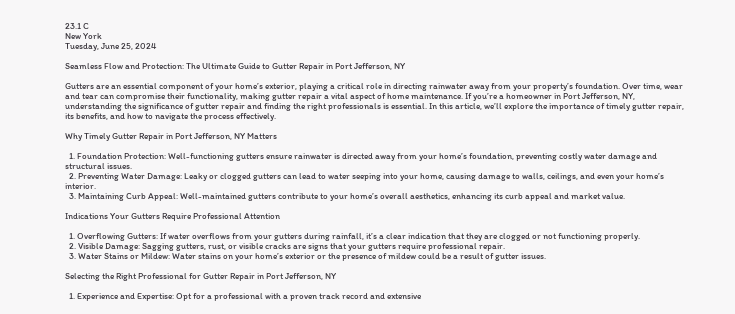23.1 C
New York
Tuesday, June 25, 2024

Seamless Flow and Protection: The Ultimate Guide to Gutter Repair in Port Jefferson, NY

Gutters are an essential component of your home’s exterior, playing a critical role in directing rainwater away from your property’s foundation. Over time, wear and tear can compromise their functionality, making gutter repair a vital aspect of home maintenance. If you’re a homeowner in Port Jefferson, NY, understanding the significance of gutter repair and finding the right professionals is essential. In this article, we’ll explore the importance of timely gutter repair, its benefits, and how to navigate the process effectively.

Why Timely Gutter Repair in Port Jefferson, NY Matters

  1. Foundation Protection: Well-functioning gutters ensure rainwater is directed away from your home’s foundation, preventing costly water damage and structural issues.
  2. Preventing Water Damage: Leaky or clogged gutters can lead to water seeping into your home, causing damage to walls, ceilings, and even your home’s interior.
  3. Maintaining Curb Appeal: Well-maintained gutters contribute to your home’s overall aesthetics, enhancing its curb appeal and market value.

Indications Your Gutters Require Professional Attention

  1. Overflowing Gutters: If water overflows from your gutters during rainfall, it’s a clear indication that they are clogged or not functioning properly.
  2. Visible Damage: Sagging gutters, rust, or visible cracks are signs that your gutters require professional repair.
  3. Water Stains or Mildew: Water stains on your home’s exterior or the presence of mildew could be a result of gutter issues.

Selecting the Right Professional for Gutter Repair in Port Jefferson, NY

  1. Experience and Expertise: Opt for a professional with a proven track record and extensive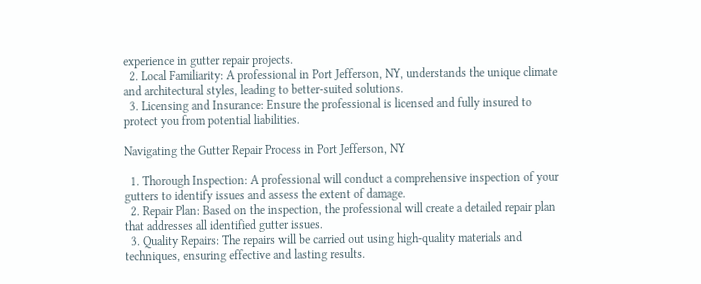experience in gutter repair projects.
  2. Local Familiarity: A professional in Port Jefferson, NY, understands the unique climate and architectural styles, leading to better-suited solutions.
  3. Licensing and Insurance: Ensure the professional is licensed and fully insured to protect you from potential liabilities.

Navigating the Gutter Repair Process in Port Jefferson, NY

  1. Thorough Inspection: A professional will conduct a comprehensive inspection of your gutters to identify issues and assess the extent of damage.
  2. Repair Plan: Based on the inspection, the professional will create a detailed repair plan that addresses all identified gutter issues.
  3. Quality Repairs: The repairs will be carried out using high-quality materials and techniques, ensuring effective and lasting results.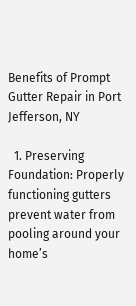Benefits of Prompt Gutter Repair in Port Jefferson, NY

  1. Preserving Foundation: Properly functioning gutters prevent water from pooling around your home’s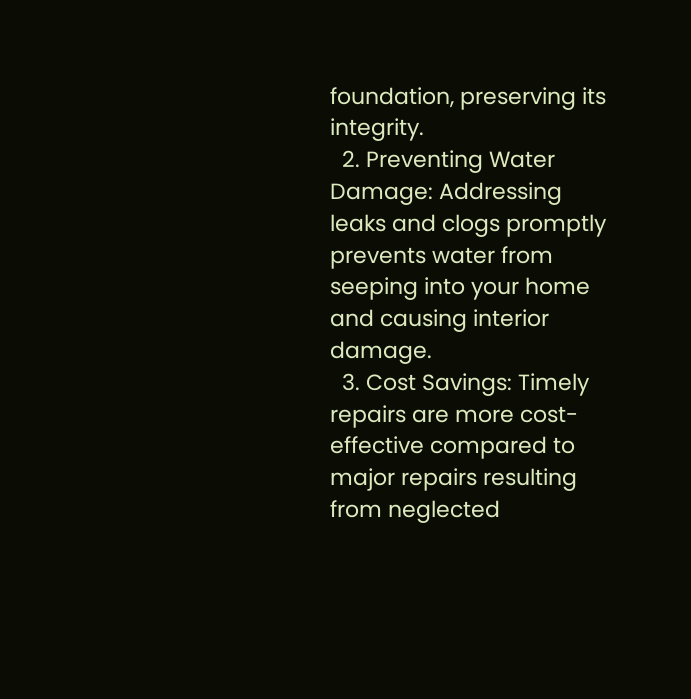foundation, preserving its integrity.
  2. Preventing Water Damage: Addressing leaks and clogs promptly prevents water from seeping into your home and causing interior damage.
  3. Cost Savings: Timely repairs are more cost-effective compared to major repairs resulting from neglected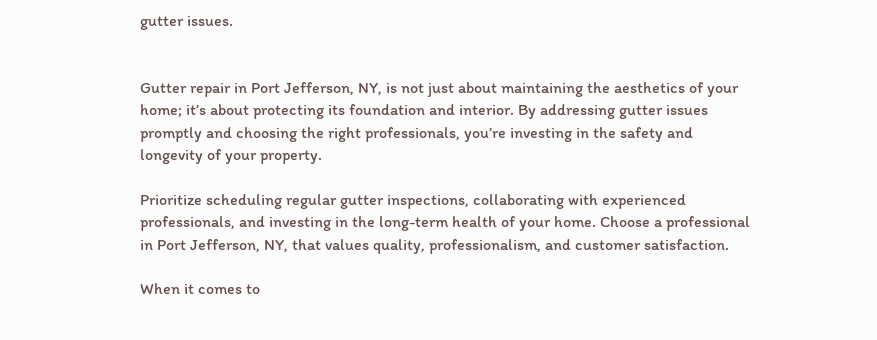gutter issues.


Gutter repair in Port Jefferson, NY, is not just about maintaining the aesthetics of your home; it’s about protecting its foundation and interior. By addressing gutter issues promptly and choosing the right professionals, you’re investing in the safety and longevity of your property.

Prioritize scheduling regular gutter inspections, collaborating with experienced professionals, and investing in the long-term health of your home. Choose a professional in Port Jefferson, NY, that values quality, professionalism, and customer satisfaction.

When it comes to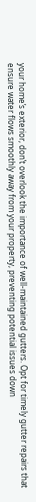your home’s exterior, don’t overlook the importance of well-maintained gutters. Opt for timely gutter repairs that ensure water flows smoothly away from your property, preventing potential issues down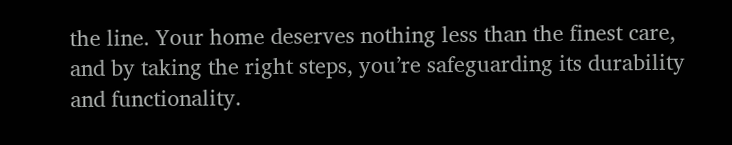the line. Your home deserves nothing less than the finest care, and by taking the right steps, you’re safeguarding its durability and functionality.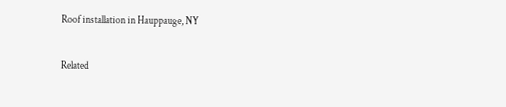Roof installation in Hauppauge, NY

Related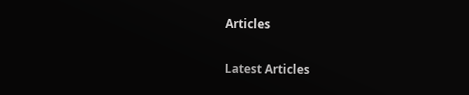Articles

Latest Articles